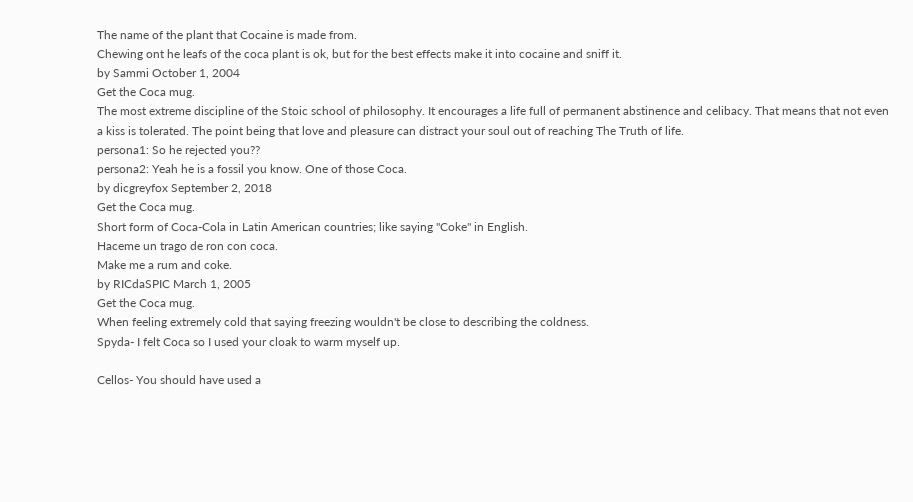The name of the plant that Cocaine is made from.
Chewing ont he leafs of the coca plant is ok, but for the best effects make it into cocaine and sniff it.
by Sammi October 1, 2004
Get the Coca mug.
The most extreme discipline of the Stoic school of philosophy. It encourages a life full of permanent abstinence and celibacy. That means that not even a kiss is tolerated. The point being that love and pleasure can distract your soul out of reaching The Truth of life.
persona1: So he rejected you??
persona2: Yeah he is a fossil you know. One of those Coca.
by dicgreyfox September 2, 2018
Get the Coca mug.
Short form of Coca-Cola in Latin American countries; like saying "Coke" in English.
Haceme un trago de ron con coca.
Make me a rum and coke.
by RICdaSPIC March 1, 2005
Get the Coca mug.
When feeling extremely cold that saying freezing wouldn't be close to describing the coldness.
Spyda- I felt Coca so I used your cloak to warm myself up.

Cellos- You should have used a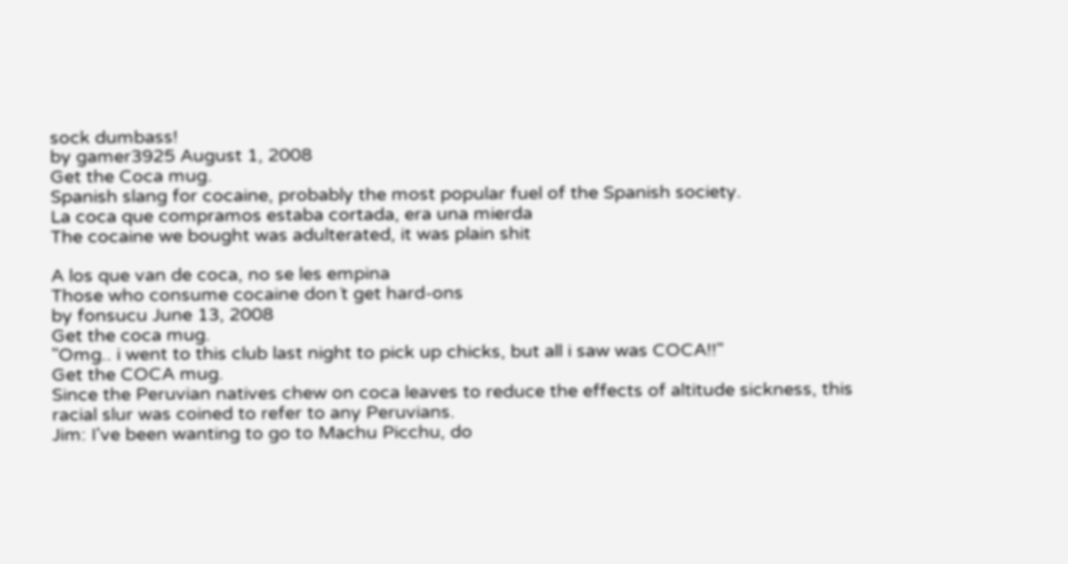sock dumbass!
by gamer3925 August 1, 2008
Get the Coca mug.
Spanish slang for cocaine, probably the most popular fuel of the Spanish society.
La coca que compramos estaba cortada, era una mierda
The cocaine we bought was adulterated, it was plain shit

A los que van de coca, no se les empina
Those who consume cocaine don´t get hard-ons
by fonsucu June 13, 2008
Get the coca mug.
"Omg.. i went to this club last night to pick up chicks, but all i saw was COCA!!"
Get the COCA mug.
Since the Peruvian natives chew on coca leaves to reduce the effects of altitude sickness, this racial slur was coined to refer to any Peruvians.
Jim: I've been wanting to go to Machu Picchu, do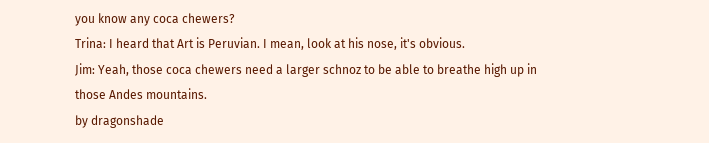you know any coca chewers?
Trina: I heard that Art is Peruvian. I mean, look at his nose, it's obvious.
Jim: Yeah, those coca chewers need a larger schnoz to be able to breathe high up in those Andes mountains.
by dragonshade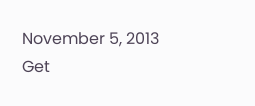November 5, 2013
Get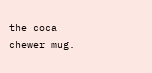the coca chewer mug.